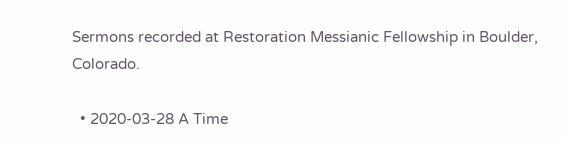Sermons recorded at Restoration Messianic Fellowship in Boulder, Colorado.

  • 2020-03-28 A Time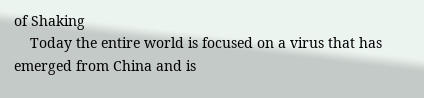of Shaking
    Today the entire world is focused on a virus that has emerged from China and is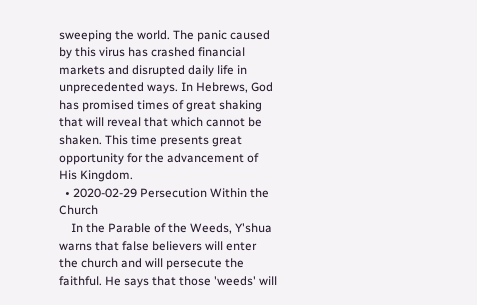sweeping the world. The panic caused by this virus has crashed financial markets and disrupted daily life in unprecedented ways. In Hebrews, God has promised times of great shaking that will reveal that which cannot be shaken. This time presents great opportunity for the advancement of His Kingdom.
  • 2020-02-29 Persecution Within the Church
    In the Parable of the Weeds, Y'shua warns that false believers will enter the church and will persecute the faithful. He says that those 'weeds' will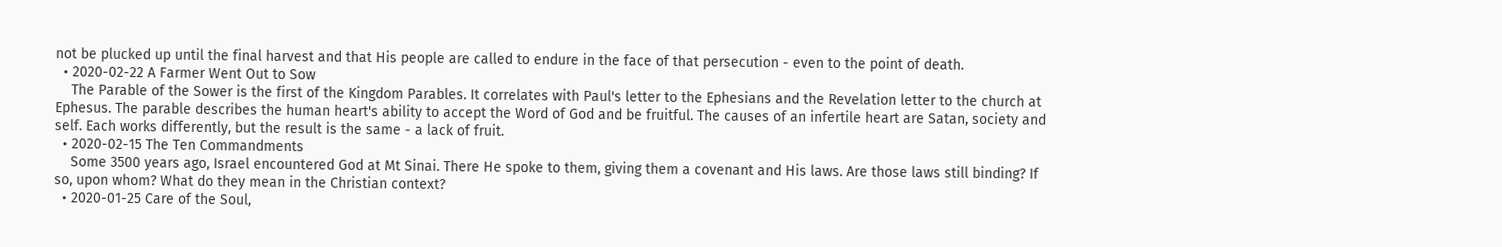not be plucked up until the final harvest and that His people are called to endure in the face of that persecution - even to the point of death.
  • 2020-02-22 A Farmer Went Out to Sow
    The Parable of the Sower is the first of the Kingdom Parables. It correlates with Paul's letter to the Ephesians and the Revelation letter to the church at Ephesus. The parable describes the human heart's ability to accept the Word of God and be fruitful. The causes of an infertile heart are Satan, society and self. Each works differently, but the result is the same - a lack of fruit.
  • 2020-02-15 The Ten Commandments
    Some 3500 years ago, Israel encountered God at Mt Sinai. There He spoke to them, giving them a covenant and His laws. Are those laws still binding? If so, upon whom? What do they mean in the Christian context?
  • 2020-01-25 Care of the Soul,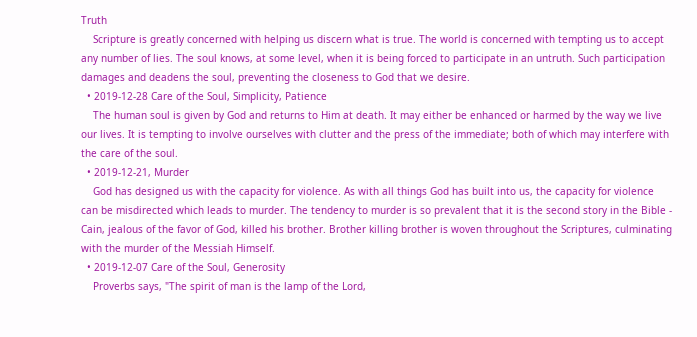Truth
    Scripture is greatly concerned with helping us discern what is true. The world is concerned with tempting us to accept any number of lies. The soul knows, at some level, when it is being forced to participate in an untruth. Such participation damages and deadens the soul, preventing the closeness to God that we desire.
  • 2019-12-28 Care of the Soul, Simplicity, Patience
    The human soul is given by God and returns to Him at death. It may either be enhanced or harmed by the way we live our lives. It is tempting to involve ourselves with clutter and the press of the immediate; both of which may interfere with the care of the soul.
  • 2019-12-21, Murder
    God has designed us with the capacity for violence. As with all things God has built into us, the capacity for violence can be misdirected which leads to murder. The tendency to murder is so prevalent that it is the second story in the Bible - Cain, jealous of the favor of God, killed his brother. Brother killing brother is woven throughout the Scriptures, culminating with the murder of the Messiah Himself.
  • 2019-12-07 Care of the Soul, Generosity
    Proverbs says, "The spirit of man is the lamp of the Lord,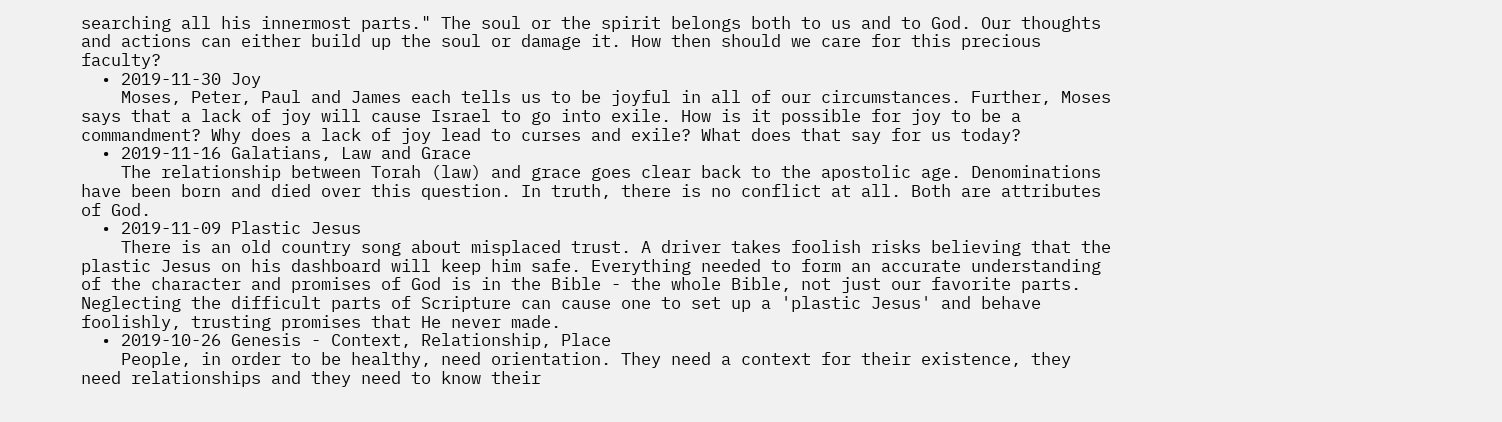searching all his innermost parts." The soul or the spirit belongs both to us and to God. Our thoughts and actions can either build up the soul or damage it. How then should we care for this precious faculty?
  • 2019-11-30 Joy
    Moses, Peter, Paul and James each tells us to be joyful in all of our circumstances. Further, Moses says that a lack of joy will cause Israel to go into exile. How is it possible for joy to be a commandment? Why does a lack of joy lead to curses and exile? What does that say for us today?
  • 2019-11-16 Galatians, Law and Grace
    The relationship between Torah (law) and grace goes clear back to the apostolic age. Denominations have been born and died over this question. In truth, there is no conflict at all. Both are attributes of God.
  • 2019-11-09 Plastic Jesus
    There is an old country song about misplaced trust. A driver takes foolish risks believing that the plastic Jesus on his dashboard will keep him safe. Everything needed to form an accurate understanding of the character and promises of God is in the Bible - the whole Bible, not just our favorite parts. Neglecting the difficult parts of Scripture can cause one to set up a 'plastic Jesus' and behave foolishly, trusting promises that He never made.
  • 2019-10-26 Genesis - Context, Relationship, Place
    People, in order to be healthy, need orientation. They need a context for their existence, they need relationships and they need to know their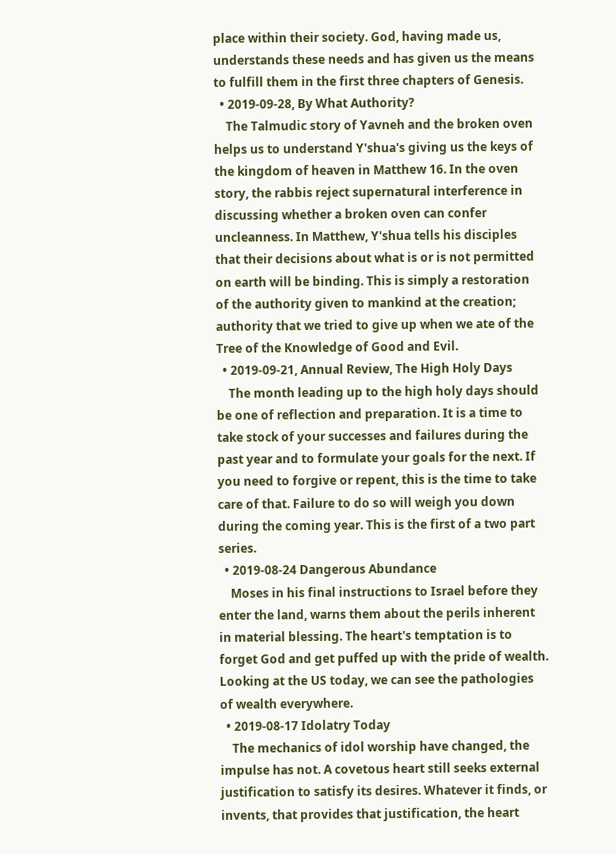place within their society. God, having made us, understands these needs and has given us the means to fulfill them in the first three chapters of Genesis.
  • 2019-09-28, By What Authority?
    The Talmudic story of Yavneh and the broken oven helps us to understand Y'shua's giving us the keys of the kingdom of heaven in Matthew 16. In the oven story, the rabbis reject supernatural interference in discussing whether a broken oven can confer uncleanness. In Matthew, Y'shua tells his disciples that their decisions about what is or is not permitted on earth will be binding. This is simply a restoration of the authority given to mankind at the creation; authority that we tried to give up when we ate of the Tree of the Knowledge of Good and Evil.
  • 2019-09-21, Annual Review, The High Holy Days
    The month leading up to the high holy days should be one of reflection and preparation. It is a time to take stock of your successes and failures during the past year and to formulate your goals for the next. If you need to forgive or repent, this is the time to take care of that. Failure to do so will weigh you down during the coming year. This is the first of a two part series.
  • 2019-08-24 Dangerous Abundance
    Moses in his final instructions to Israel before they enter the land, warns them about the perils inherent in material blessing. The heart's temptation is to forget God and get puffed up with the pride of wealth. Looking at the US today, we can see the pathologies of wealth everywhere.
  • 2019-08-17 Idolatry Today
    The mechanics of idol worship have changed, the impulse has not. A covetous heart still seeks external justification to satisfy its desires. Whatever it finds, or invents, that provides that justification, the heart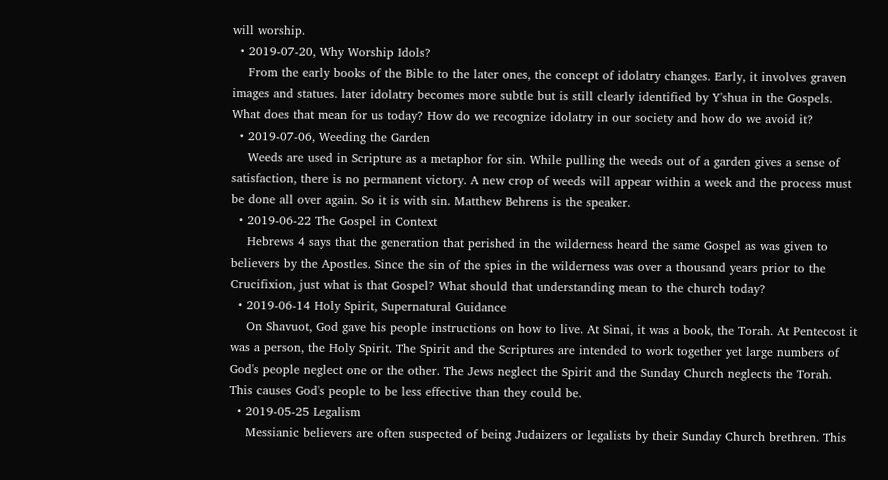will worship.
  • 2019-07-20, Why Worship Idols?
    From the early books of the Bible to the later ones, the concept of idolatry changes. Early, it involves graven images and statues. later idolatry becomes more subtle but is still clearly identified by Y'shua in the Gospels. What does that mean for us today? How do we recognize idolatry in our society and how do we avoid it?
  • 2019-07-06, Weeding the Garden
    Weeds are used in Scripture as a metaphor for sin. While pulling the weeds out of a garden gives a sense of satisfaction, there is no permanent victory. A new crop of weeds will appear within a week and the process must be done all over again. So it is with sin. Matthew Behrens is the speaker.
  • 2019-06-22 The Gospel in Context
    Hebrews 4 says that the generation that perished in the wilderness heard the same Gospel as was given to believers by the Apostles. Since the sin of the spies in the wilderness was over a thousand years prior to the Crucifixion, just what is that Gospel? What should that understanding mean to the church today?
  • 2019-06-14 Holy Spirit, Supernatural Guidance
    On Shavuot, God gave his people instructions on how to live. At Sinai, it was a book, the Torah. At Pentecost it was a person, the Holy Spirit. The Spirit and the Scriptures are intended to work together yet large numbers of God's people neglect one or the other. The Jews neglect the Spirit and the Sunday Church neglects the Torah. This causes God's people to be less effective than they could be.
  • 2019-05-25 Legalism
    Messianic believers are often suspected of being Judaizers or legalists by their Sunday Church brethren. This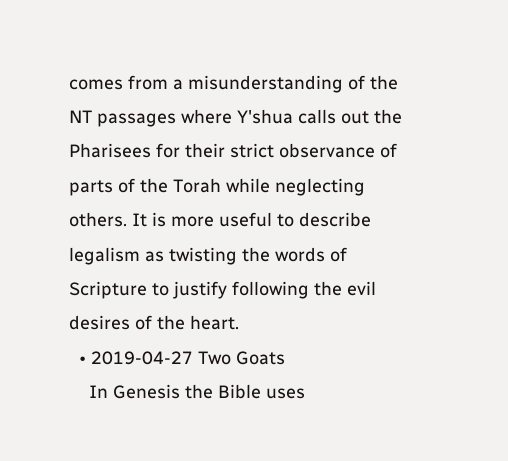comes from a misunderstanding of the NT passages where Y'shua calls out the Pharisees for their strict observance of parts of the Torah while neglecting others. It is more useful to describe legalism as twisting the words of Scripture to justify following the evil desires of the heart.
  • 2019-04-27 Two Goats
    In Genesis the Bible uses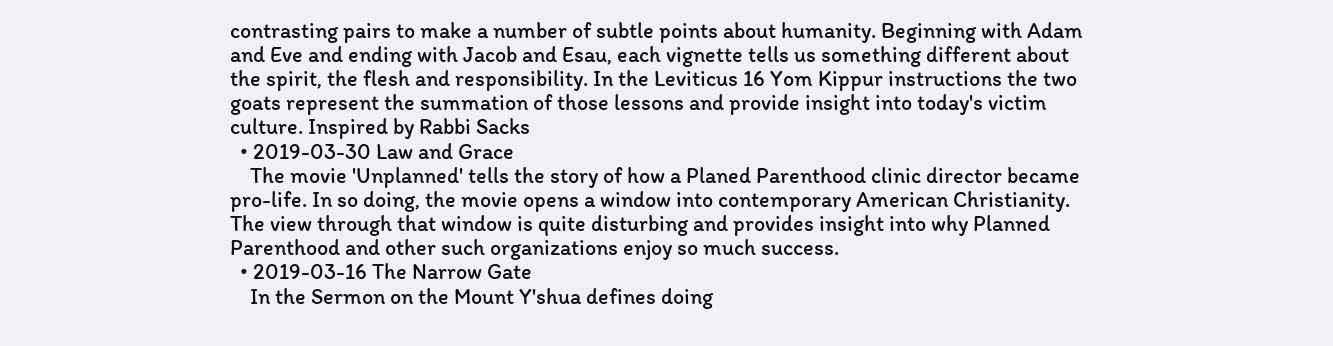contrasting pairs to make a number of subtle points about humanity. Beginning with Adam and Eve and ending with Jacob and Esau, each vignette tells us something different about the spirit, the flesh and responsibility. In the Leviticus 16 Yom Kippur instructions the two goats represent the summation of those lessons and provide insight into today's victim culture. Inspired by Rabbi Sacks
  • 2019-03-30 Law and Grace
    The movie 'Unplanned' tells the story of how a Planed Parenthood clinic director became pro-life. In so doing, the movie opens a window into contemporary American Christianity. The view through that window is quite disturbing and provides insight into why Planned Parenthood and other such organizations enjoy so much success.
  • 2019-03-16 The Narrow Gate
    In the Sermon on the Mount Y'shua defines doing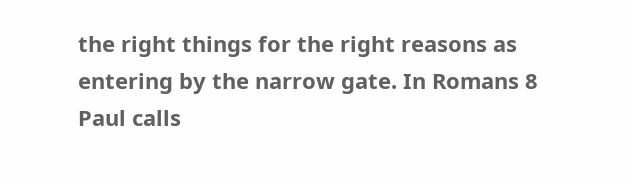the right things for the right reasons as entering by the narrow gate. In Romans 8 Paul calls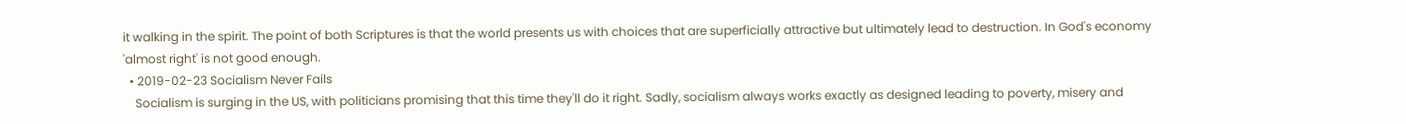it walking in the spirit. The point of both Scriptures is that the world presents us with choices that are superficially attractive but ultimately lead to destruction. In God's economy 'almost right' is not good enough.
  • 2019-02-23 Socialism Never Fails
    Socialism is surging in the US, with politicians promising that this time they'll do it right. Sadly, socialism always works exactly as designed leading to poverty, misery and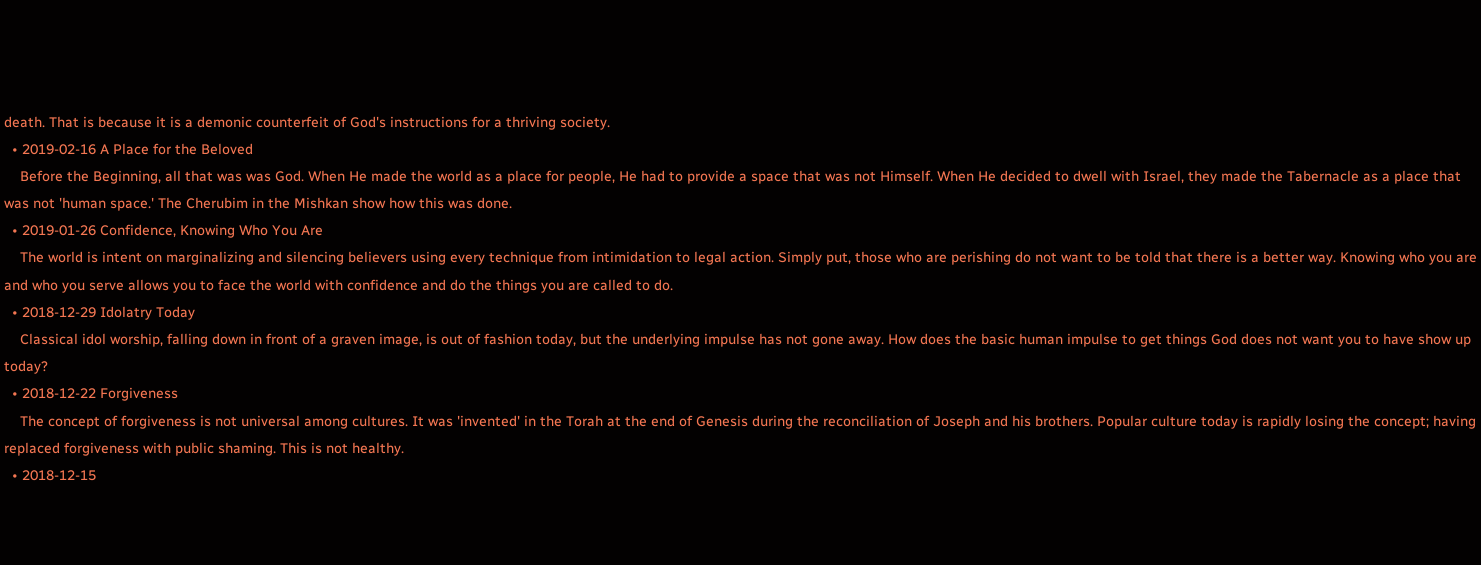death. That is because it is a demonic counterfeit of God's instructions for a thriving society.
  • 2019-02-16 A Place for the Beloved
    Before the Beginning, all that was was God. When He made the world as a place for people, He had to provide a space that was not Himself. When He decided to dwell with Israel, they made the Tabernacle as a place that was not 'human space.' The Cherubim in the Mishkan show how this was done.
  • 2019-01-26 Confidence, Knowing Who You Are
    The world is intent on marginalizing and silencing believers using every technique from intimidation to legal action. Simply put, those who are perishing do not want to be told that there is a better way. Knowing who you are and who you serve allows you to face the world with confidence and do the things you are called to do.
  • 2018-12-29 Idolatry Today
    Classical idol worship, falling down in front of a graven image, is out of fashion today, but the underlying impulse has not gone away. How does the basic human impulse to get things God does not want you to have show up today?
  • 2018-12-22 Forgiveness
    The concept of forgiveness is not universal among cultures. It was 'invented' in the Torah at the end of Genesis during the reconciliation of Joseph and his brothers. Popular culture today is rapidly losing the concept; having replaced forgiveness with public shaming. This is not healthy.
  • 2018-12-15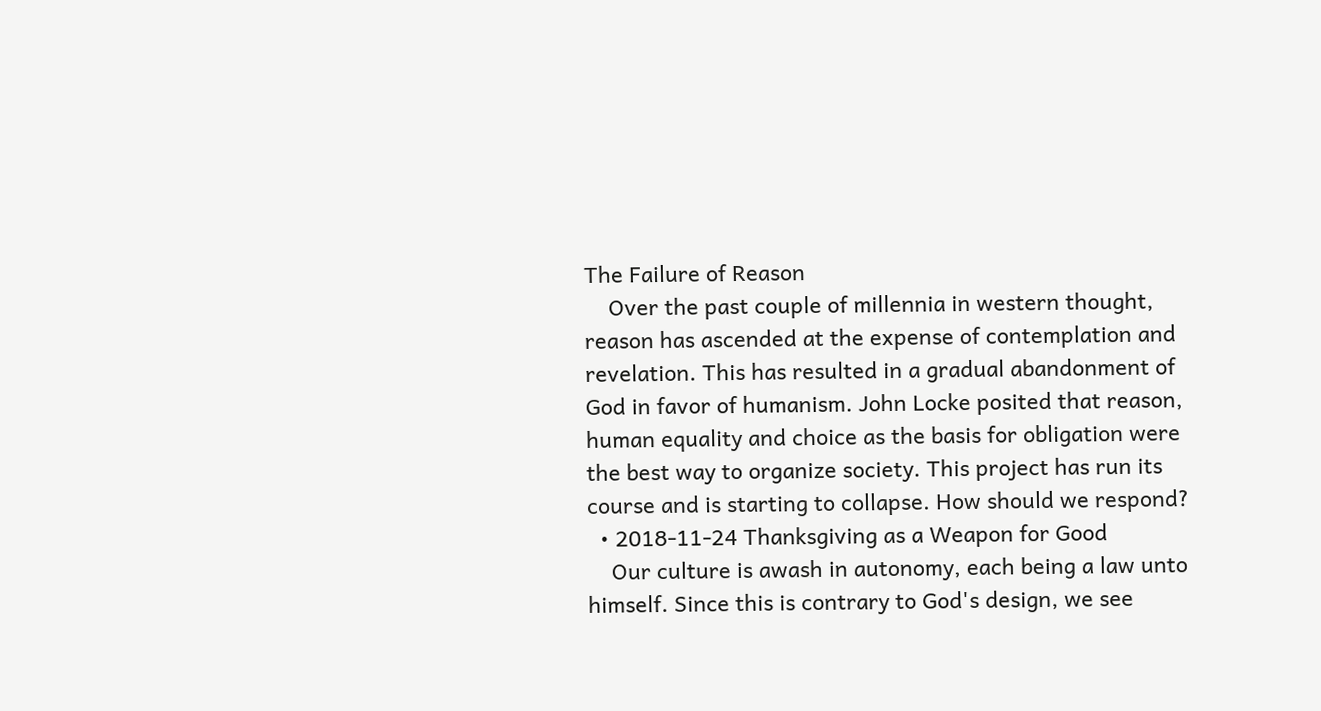The Failure of Reason
    Over the past couple of millennia in western thought, reason has ascended at the expense of contemplation and revelation. This has resulted in a gradual abandonment of God in favor of humanism. John Locke posited that reason, human equality and choice as the basis for obligation were the best way to organize society. This project has run its course and is starting to collapse. How should we respond?
  • 2018-11-24 Thanksgiving as a Weapon for Good
    Our culture is awash in autonomy, each being a law unto himself. Since this is contrary to God's design, we see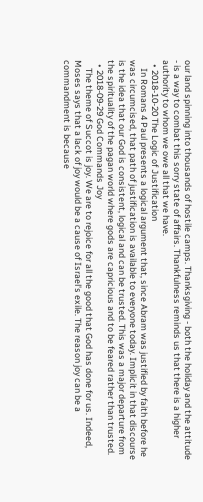our land spinning into thousands of hostile camps. Thanksgiving - both the holiday and the attitude - is a way to combat this sorry state of affairs. Thankfulness reminds us that there is a higher authority to whom we owe all that we have.
  • 2018-10-20 The Logic of Justification
    In Romans 4 Paul presents a logical argument that, since Abram was justified by faith before he was circumcised, that path of justification is available to everyone today. Implicit in that discourse is the idea that our God is consistent, logical and can be trusted. This was a major departure from the spirituality of the pagan world where gods are capricious and to be feared rather than trusted.
  • 2018-09-29 God Commands Joy
    The theme of Succot is joy. We are to rejoice for all the good that God has done for us. Indeed, Moses says that a lack of joy would be a cause of Israel's exile. The reason joy can be a commandment is because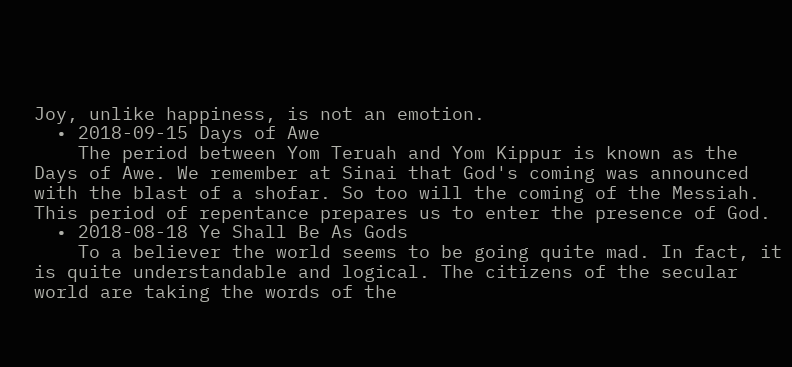Joy, unlike happiness, is not an emotion.
  • 2018-09-15 Days of Awe
    The period between Yom Teruah and Yom Kippur is known as the Days of Awe. We remember at Sinai that God's coming was announced with the blast of a shofar. So too will the coming of the Messiah. This period of repentance prepares us to enter the presence of God.
  • 2018-08-18 Ye Shall Be As Gods
    To a believer the world seems to be going quite mad. In fact, it is quite understandable and logical. The citizens of the secular world are taking the words of the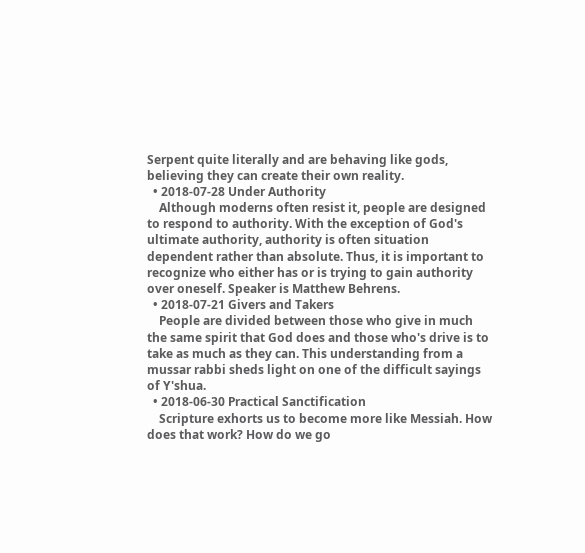Serpent quite literally and are behaving like gods, believing they can create their own reality.
  • 2018-07-28 Under Authority
    Although moderns often resist it, people are designed to respond to authority. With the exception of God's ultimate authority, authority is often situation dependent rather than absolute. Thus, it is important to recognize who either has or is trying to gain authority over oneself. Speaker is Matthew Behrens.
  • 2018-07-21 Givers and Takers
    People are divided between those who give in much the same spirit that God does and those who's drive is to take as much as they can. This understanding from a mussar rabbi sheds light on one of the difficult sayings of Y'shua.
  • 2018-06-30 Practical Sanctification
    Scripture exhorts us to become more like Messiah. How does that work? How do we go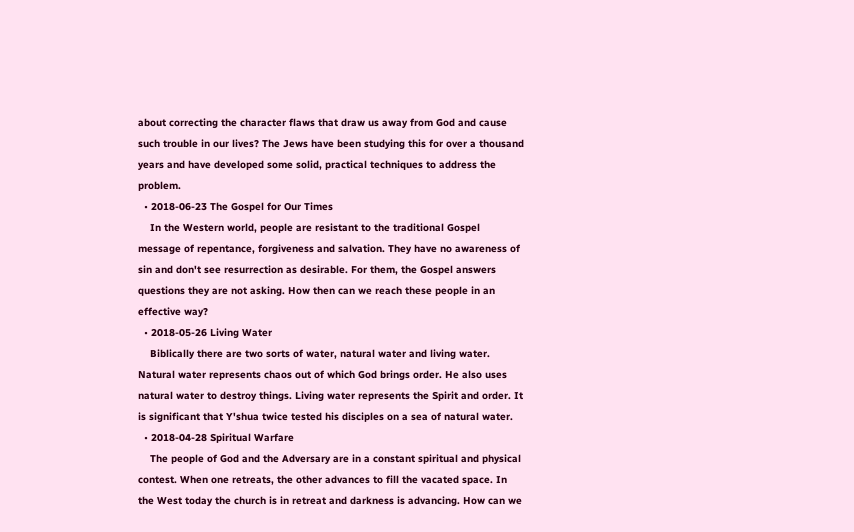about correcting the character flaws that draw us away from God and cause such trouble in our lives? The Jews have been studying this for over a thousand years and have developed some solid, practical techniques to address the problem.
  • 2018-06-23 The Gospel for Our Times
    In the Western world, people are resistant to the traditional Gospel message of repentance, forgiveness and salvation. They have no awareness of sin and don't see resurrection as desirable. For them, the Gospel answers questions they are not asking. How then can we reach these people in an effective way?
  • 2018-05-26 Living Water
    Biblically there are two sorts of water, natural water and living water. Natural water represents chaos out of which God brings order. He also uses natural water to destroy things. Living water represents the Spirit and order. It is significant that Y'shua twice tested his disciples on a sea of natural water.
  • 2018-04-28 Spiritual Warfare
    The people of God and the Adversary are in a constant spiritual and physical contest. When one retreats, the other advances to fill the vacated space. In the West today the church is in retreat and darkness is advancing. How can we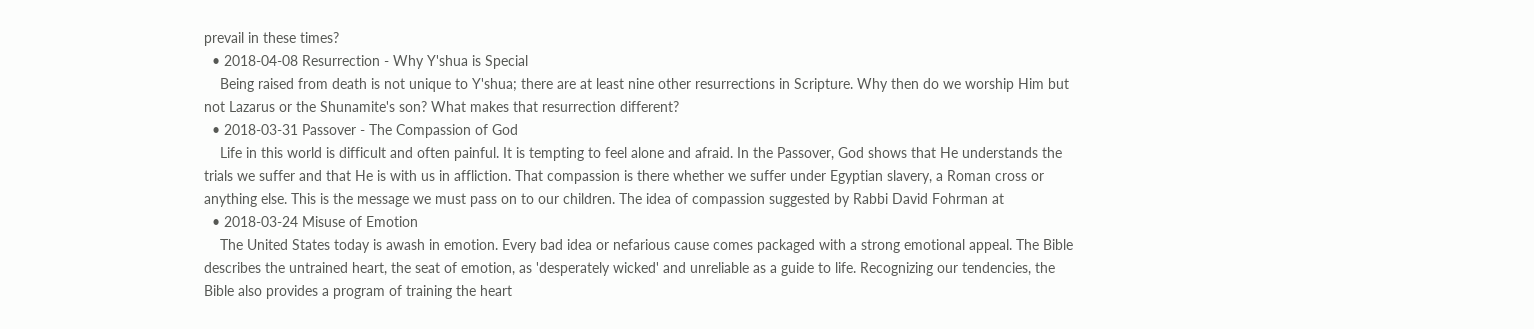prevail in these times?
  • 2018-04-08 Resurrection - Why Y'shua is Special
    Being raised from death is not unique to Y'shua; there are at least nine other resurrections in Scripture. Why then do we worship Him but not Lazarus or the Shunamite's son? What makes that resurrection different?
  • 2018-03-31 Passover - The Compassion of God
    Life in this world is difficult and often painful. It is tempting to feel alone and afraid. In the Passover, God shows that He understands the trials we suffer and that He is with us in affliction. That compassion is there whether we suffer under Egyptian slavery, a Roman cross or anything else. This is the message we must pass on to our children. The idea of compassion suggested by Rabbi David Fohrman at
  • 2018-03-24 Misuse of Emotion
    The United States today is awash in emotion. Every bad idea or nefarious cause comes packaged with a strong emotional appeal. The Bible describes the untrained heart, the seat of emotion, as 'desperately wicked' and unreliable as a guide to life. Recognizing our tendencies, the Bible also provides a program of training the heart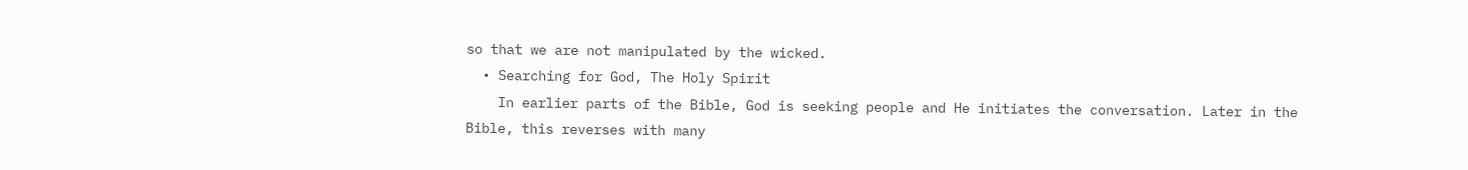so that we are not manipulated by the wicked.
  • Searching for God, The Holy Spirit
    In earlier parts of the Bible, God is seeking people and He initiates the conversation. Later in the Bible, this reverses with many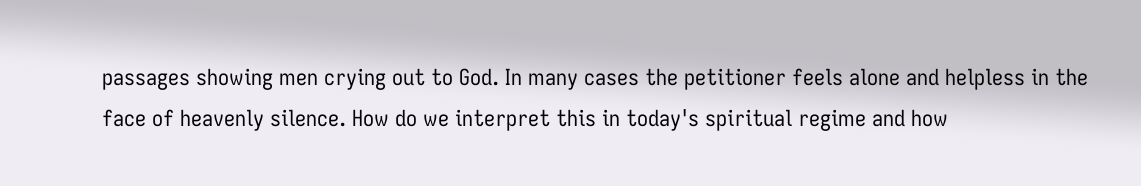passages showing men crying out to God. In many cases the petitioner feels alone and helpless in the face of heavenly silence. How do we interpret this in today's spiritual regime and how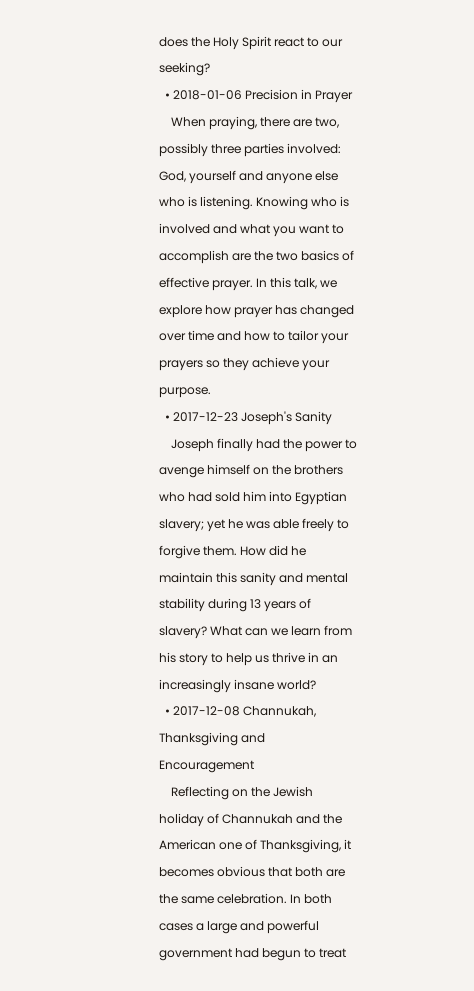does the Holy Spirit react to our seeking?
  • 2018-01-06 Precision in Prayer
    When praying, there are two, possibly three parties involved: God, yourself and anyone else who is listening. Knowing who is involved and what you want to accomplish are the two basics of effective prayer. In this talk, we explore how prayer has changed over time and how to tailor your prayers so they achieve your purpose.
  • 2017-12-23 Joseph's Sanity
    Joseph finally had the power to avenge himself on the brothers who had sold him into Egyptian slavery; yet he was able freely to forgive them. How did he maintain this sanity and mental stability during 13 years of slavery? What can we learn from his story to help us thrive in an increasingly insane world?
  • 2017-12-08 Channukah, Thanksgiving and Encouragement
    Reflecting on the Jewish holiday of Channukah and the American one of Thanksgiving, it becomes obvious that both are the same celebration. In both cases a large and powerful government had begun to treat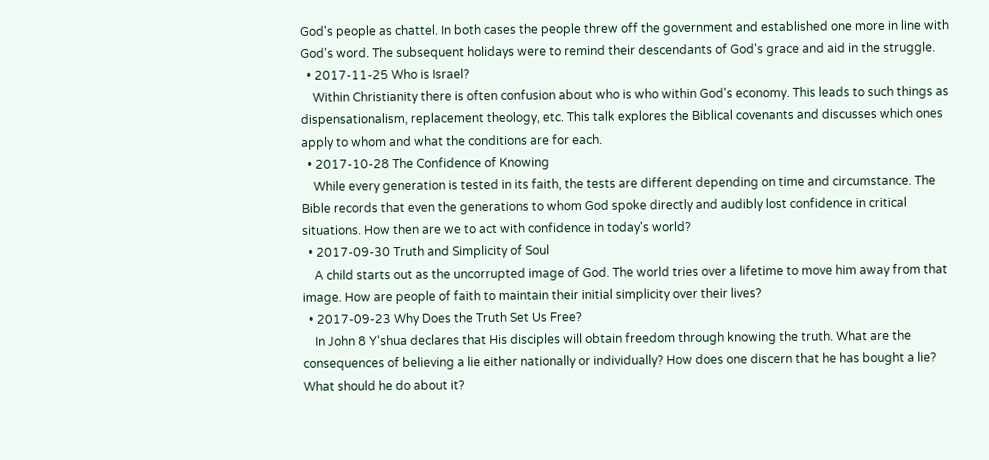God's people as chattel. In both cases the people threw off the government and established one more in line with God's word. The subsequent holidays were to remind their descendants of God's grace and aid in the struggle.
  • 2017-11-25 Who is Israel?
    Within Christianity there is often confusion about who is who within God's economy. This leads to such things as dispensationalism, replacement theology, etc. This talk explores the Biblical covenants and discusses which ones apply to whom and what the conditions are for each.
  • 2017-10-28 The Confidence of Knowing
    While every generation is tested in its faith, the tests are different depending on time and circumstance. The Bible records that even the generations to whom God spoke directly and audibly lost confidence in critical situations. How then are we to act with confidence in today's world?
  • 2017-09-30 Truth and Simplicity of Soul
    A child starts out as the uncorrupted image of God. The world tries over a lifetime to move him away from that image. How are people of faith to maintain their initial simplicity over their lives?
  • 2017-09-23 Why Does the Truth Set Us Free?
    In John 8 Y'shua declares that His disciples will obtain freedom through knowing the truth. What are the consequences of believing a lie either nationally or individually? How does one discern that he has bought a lie? What should he do about it?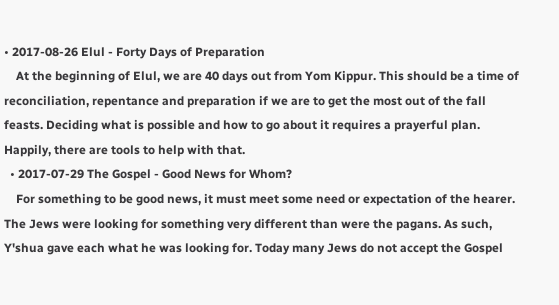• 2017-08-26 Elul - Forty Days of Preparation
    At the beginning of Elul, we are 40 days out from Yom Kippur. This should be a time of reconciliation, repentance and preparation if we are to get the most out of the fall feasts. Deciding what is possible and how to go about it requires a prayerful plan. Happily, there are tools to help with that.
  • 2017-07-29 The Gospel - Good News for Whom?
    For something to be good news, it must meet some need or expectation of the hearer. The Jews were looking for something very different than were the pagans. As such, Y'shua gave each what he was looking for. Today many Jews do not accept the Gospel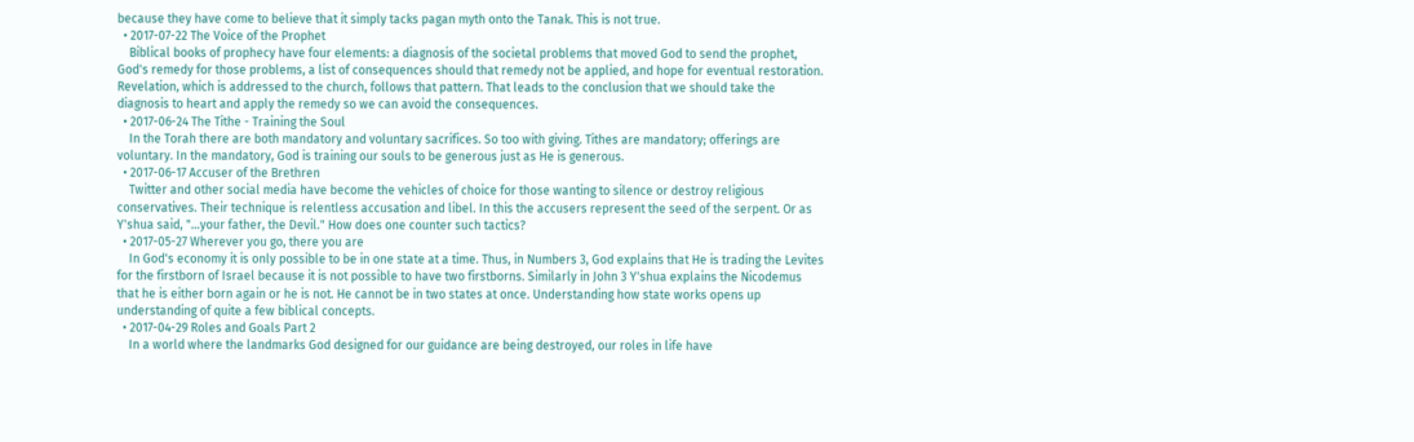because they have come to believe that it simply tacks pagan myth onto the Tanak. This is not true.
  • 2017-07-22 The Voice of the Prophet
    Biblical books of prophecy have four elements: a diagnosis of the societal problems that moved God to send the prophet, God's remedy for those problems, a list of consequences should that remedy not be applied, and hope for eventual restoration. Revelation, which is addressed to the church, follows that pattern. That leads to the conclusion that we should take the diagnosis to heart and apply the remedy so we can avoid the consequences.
  • 2017-06-24 The Tithe - Training the Soul
    In the Torah there are both mandatory and voluntary sacrifices. So too with giving. Tithes are mandatory; offerings are voluntary. In the mandatory, God is training our souls to be generous just as He is generous.
  • 2017-06-17 Accuser of the Brethren
    Twitter and other social media have become the vehicles of choice for those wanting to silence or destroy religious conservatives. Their technique is relentless accusation and libel. In this the accusers represent the seed of the serpent. Or as Y'shua said, "...your father, the Devil." How does one counter such tactics?
  • 2017-05-27 Wherever you go, there you are
    In God's economy it is only possible to be in one state at a time. Thus, in Numbers 3, God explains that He is trading the Levites for the firstborn of Israel because it is not possible to have two firstborns. Similarly in John 3 Y'shua explains the Nicodemus that he is either born again or he is not. He cannot be in two states at once. Understanding how state works opens up understanding of quite a few biblical concepts.
  • 2017-04-29 Roles and Goals Part 2
    In a world where the landmarks God designed for our guidance are being destroyed, our roles in life have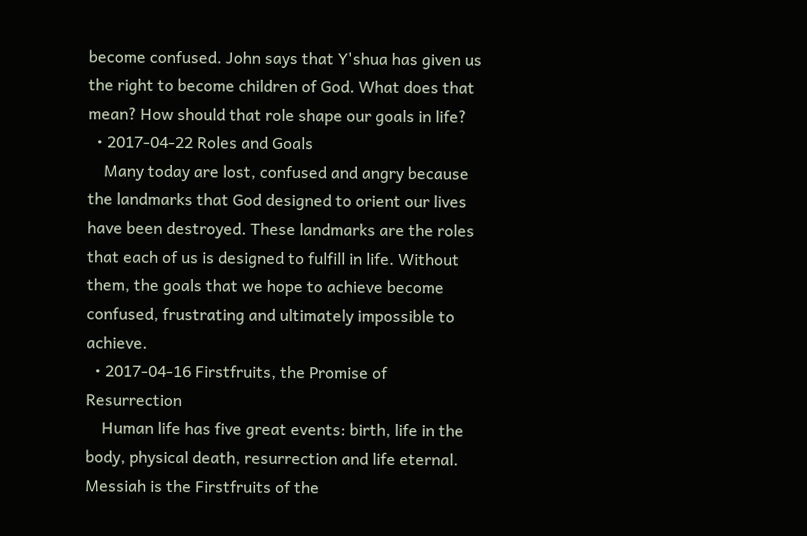become confused. John says that Y'shua has given us the right to become children of God. What does that mean? How should that role shape our goals in life?
  • 2017-04-22 Roles and Goals
    Many today are lost, confused and angry because the landmarks that God designed to orient our lives have been destroyed. These landmarks are the roles that each of us is designed to fulfill in life. Without them, the goals that we hope to achieve become confused, frustrating and ultimately impossible to achieve.
  • 2017-04-16 Firstfruits, the Promise of Resurrection
    Human life has five great events: birth, life in the body, physical death, resurrection and life eternal. Messiah is the Firstfruits of the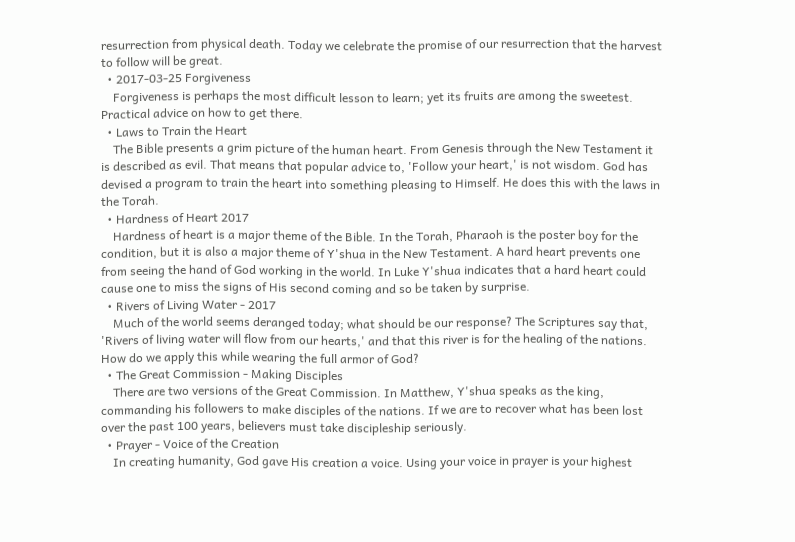resurrection from physical death. Today we celebrate the promise of our resurrection that the harvest to follow will be great.
  • 2017-03-25 Forgiveness
    Forgiveness is perhaps the most difficult lesson to learn; yet its fruits are among the sweetest. Practical advice on how to get there.
  • Laws to Train the Heart
    The Bible presents a grim picture of the human heart. From Genesis through the New Testament it is described as evil. That means that popular advice to, 'Follow your heart,' is not wisdom. God has devised a program to train the heart into something pleasing to Himself. He does this with the laws in the Torah.
  • Hardness of Heart 2017
    Hardness of heart is a major theme of the Bible. In the Torah, Pharaoh is the poster boy for the condition, but it is also a major theme of Y'shua in the New Testament. A hard heart prevents one from seeing the hand of God working in the world. In Luke Y'shua indicates that a hard heart could cause one to miss the signs of His second coming and so be taken by surprise.
  • Rivers of Living Water - 2017
    Much of the world seems deranged today; what should be our response? The Scriptures say that, 'Rivers of living water will flow from our hearts,' and that this river is for the healing of the nations. How do we apply this while wearing the full armor of God?
  • The Great Commission - Making Disciples
    There are two versions of the Great Commission. In Matthew, Y'shua speaks as the king, commanding his followers to make disciples of the nations. If we are to recover what has been lost over the past 100 years, believers must take discipleship seriously.
  • Prayer - Voice of the Creation
    In creating humanity, God gave His creation a voice. Using your voice in prayer is your highest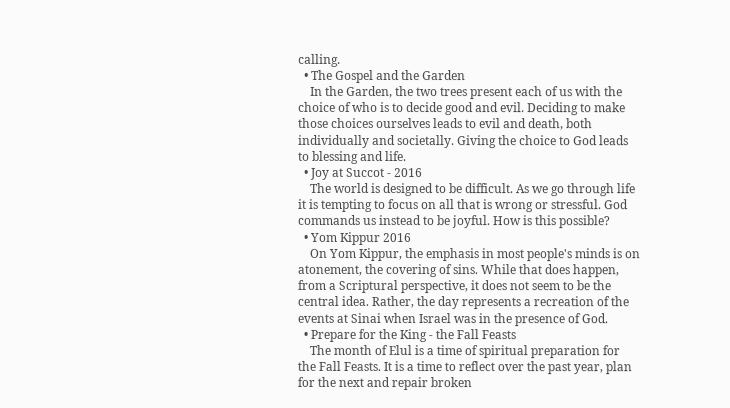calling.
  • The Gospel and the Garden
    In the Garden, the two trees present each of us with the choice of who is to decide good and evil. Deciding to make those choices ourselves leads to evil and death, both individually and societally. Giving the choice to God leads to blessing and life.
  • Joy at Succot - 2016
    The world is designed to be difficult. As we go through life it is tempting to focus on all that is wrong or stressful. God commands us instead to be joyful. How is this possible?
  • Yom Kippur 2016
    On Yom Kippur, the emphasis in most people's minds is on atonement, the covering of sins. While that does happen, from a Scriptural perspective, it does not seem to be the central idea. Rather, the day represents a recreation of the events at Sinai when Israel was in the presence of God.
  • Prepare for the King - the Fall Feasts
    The month of Elul is a time of spiritual preparation for the Fall Feasts. It is a time to reflect over the past year, plan for the next and repair broken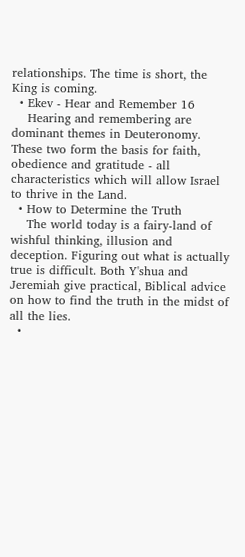relationships. The time is short, the King is coming.
  • Ekev - Hear and Remember 16
    Hearing and remembering are dominant themes in Deuteronomy. These two form the basis for faith, obedience and gratitude - all characteristics which will allow Israel to thrive in the Land.
  • How to Determine the Truth
    The world today is a fairy-land of wishful thinking, illusion and deception. Figuring out what is actually true is difficult. Both Y'shua and Jeremiah give practical, Biblical advice on how to find the truth in the midst of all the lies.
  •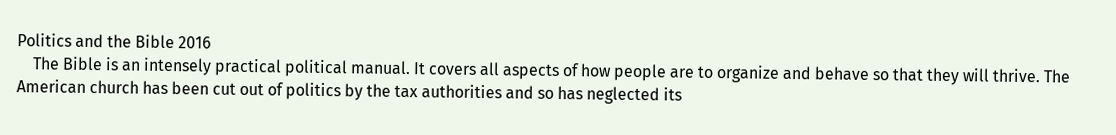Politics and the Bible 2016
    The Bible is an intensely practical political manual. It covers all aspects of how people are to organize and behave so that they will thrive. The American church has been cut out of politics by the tax authorities and so has neglected its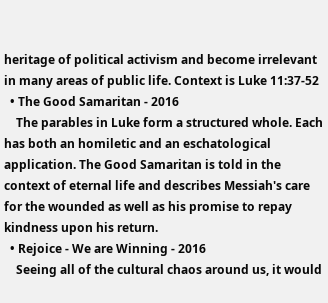heritage of political activism and become irrelevant in many areas of public life. Context is Luke 11:37-52
  • The Good Samaritan - 2016
    The parables in Luke form a structured whole. Each has both an homiletic and an eschatological application. The Good Samaritan is told in the context of eternal life and describes Messiah's care for the wounded as well as his promise to repay kindness upon his return.
  • Rejoice - We are Winning - 2016
    Seeing all of the cultural chaos around us, it would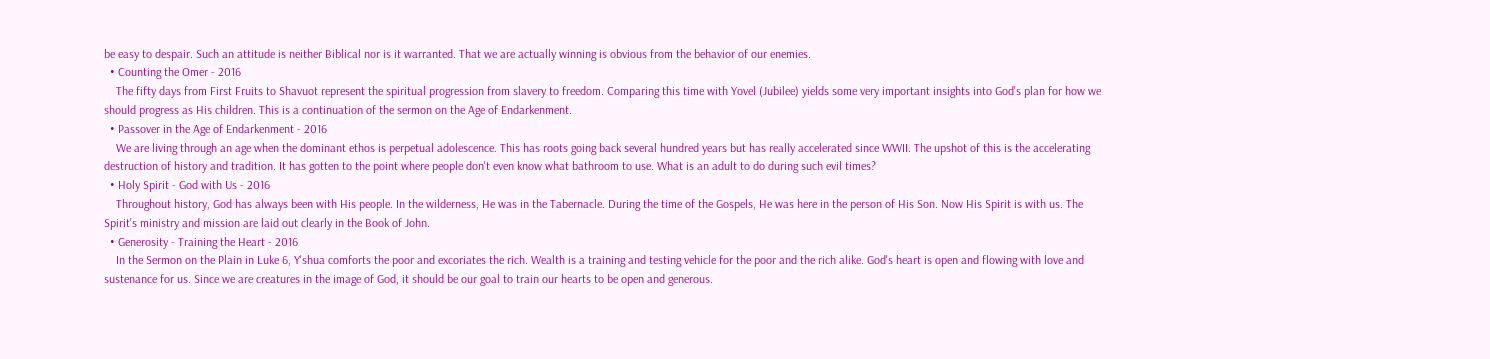be easy to despair. Such an attitude is neither Biblical nor is it warranted. That we are actually winning is obvious from the behavior of our enemies.
  • Counting the Omer - 2016
    The fifty days from First Fruits to Shavuot represent the spiritual progression from slavery to freedom. Comparing this time with Yovel (Jubilee) yields some very important insights into God's plan for how we should progress as His children. This is a continuation of the sermon on the Age of Endarkenment.
  • Passover in the Age of Endarkenment - 2016
    We are living through an age when the dominant ethos is perpetual adolescence. This has roots going back several hundred years but has really accelerated since WWII. The upshot of this is the accelerating destruction of history and tradition. It has gotten to the point where people don't even know what bathroom to use. What is an adult to do during such evil times?
  • Holy Spirit - God with Us - 2016
    Throughout history, God has always been with His people. In the wilderness, He was in the Tabernacle. During the time of the Gospels, He was here in the person of His Son. Now His Spirit is with us. The Spirit's ministry and mission are laid out clearly in the Book of John.
  • Generosity - Training the Heart - 2016
    In the Sermon on the Plain in Luke 6, Y'shua comforts the poor and excoriates the rich. Wealth is a training and testing vehicle for the poor and the rich alike. God's heart is open and flowing with love and sustenance for us. Since we are creatures in the image of God, it should be our goal to train our hearts to be open and generous.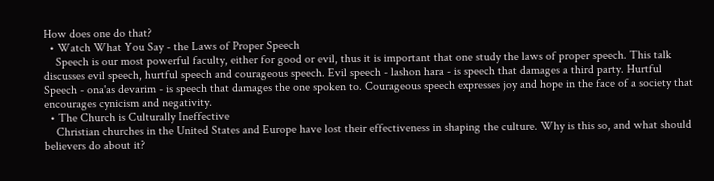How does one do that?
  • Watch What You Say - the Laws of Proper Speech
    Speech is our most powerful faculty, either for good or evil, thus it is important that one study the laws of proper speech. This talk discusses evil speech, hurtful speech and courageous speech. Evil speech - lashon hara - is speech that damages a third party. Hurtful Speech - ona'as devarim - is speech that damages the one spoken to. Courageous speech expresses joy and hope in the face of a society that encourages cynicism and negativity.
  • The Church is Culturally Ineffective
    Christian churches in the United States and Europe have lost their effectiveness in shaping the culture. Why is this so, and what should believers do about it?